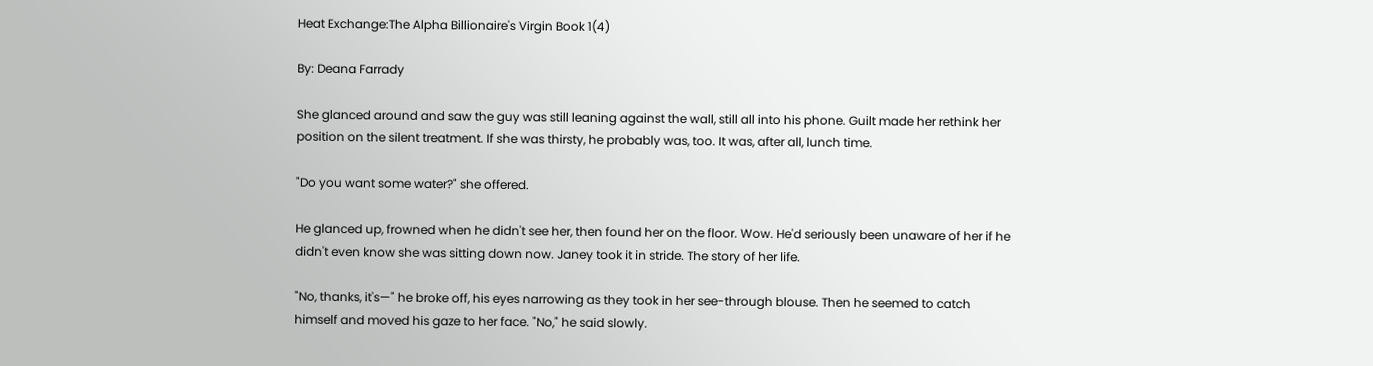Heat Exchange:The Alpha Billionaire's Virgin Book 1(4)

By: Deana Farrady

She glanced around and saw the guy was still leaning against the wall, still all into his phone. Guilt made her rethink her position on the silent treatment. If she was thirsty, he probably was, too. It was, after all, lunch time.

"Do you want some water?" she offered.

He glanced up, frowned when he didn't see her, then found her on the floor. Wow. He'd seriously been unaware of her if he didn't even know she was sitting down now. Janey took it in stride. The story of her life.

"No, thanks, it's—" he broke off, his eyes narrowing as they took in her see-through blouse. Then he seemed to catch himself and moved his gaze to her face. "No," he said slowly.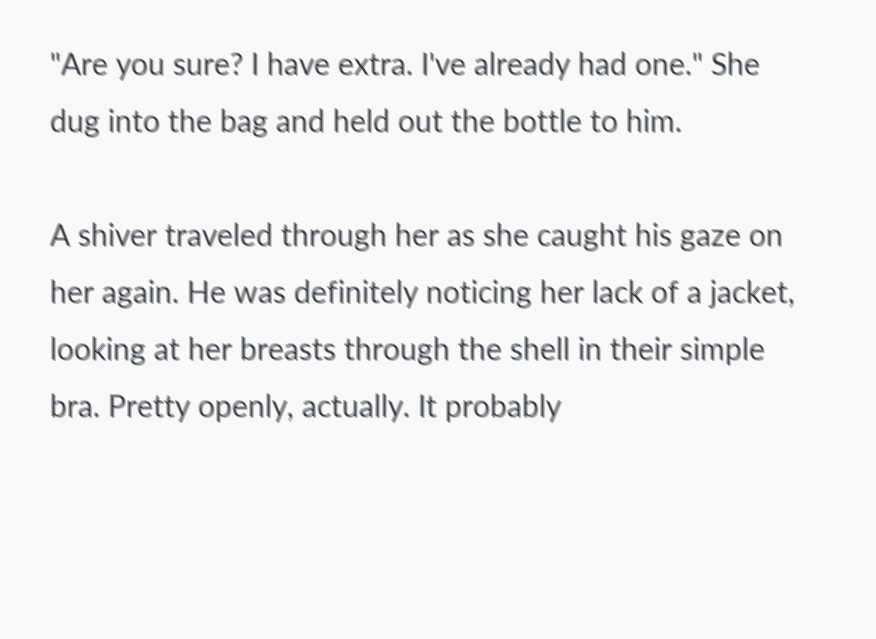"Are you sure? I have extra. I've already had one." She dug into the bag and held out the bottle to him.

A shiver traveled through her as she caught his gaze on her again. He was definitely noticing her lack of a jacket, looking at her breasts through the shell in their simple bra. Pretty openly, actually. It probably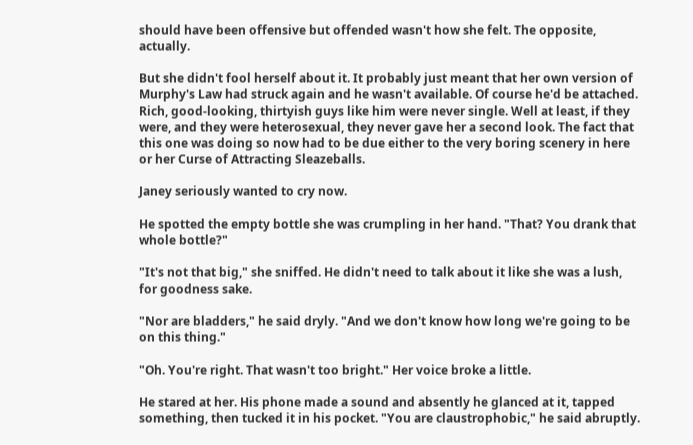should have been offensive but offended wasn't how she felt. The opposite, actually.

But she didn't fool herself about it. It probably just meant that her own version of Murphy's Law had struck again and he wasn't available. Of course he'd be attached. Rich, good-looking, thirtyish guys like him were never single. Well at least, if they were, and they were heterosexual, they never gave her a second look. The fact that this one was doing so now had to be due either to the very boring scenery in here or her Curse of Attracting Sleazeballs.

Janey seriously wanted to cry now.

He spotted the empty bottle she was crumpling in her hand. "That? You drank that whole bottle?"

"It's not that big," she sniffed. He didn't need to talk about it like she was a lush, for goodness sake.

"Nor are bladders," he said dryly. "And we don't know how long we're going to be on this thing."

"Oh. You're right. That wasn't too bright." Her voice broke a little.

He stared at her. His phone made a sound and absently he glanced at it, tapped something, then tucked it in his pocket. "You are claustrophobic," he said abruptly.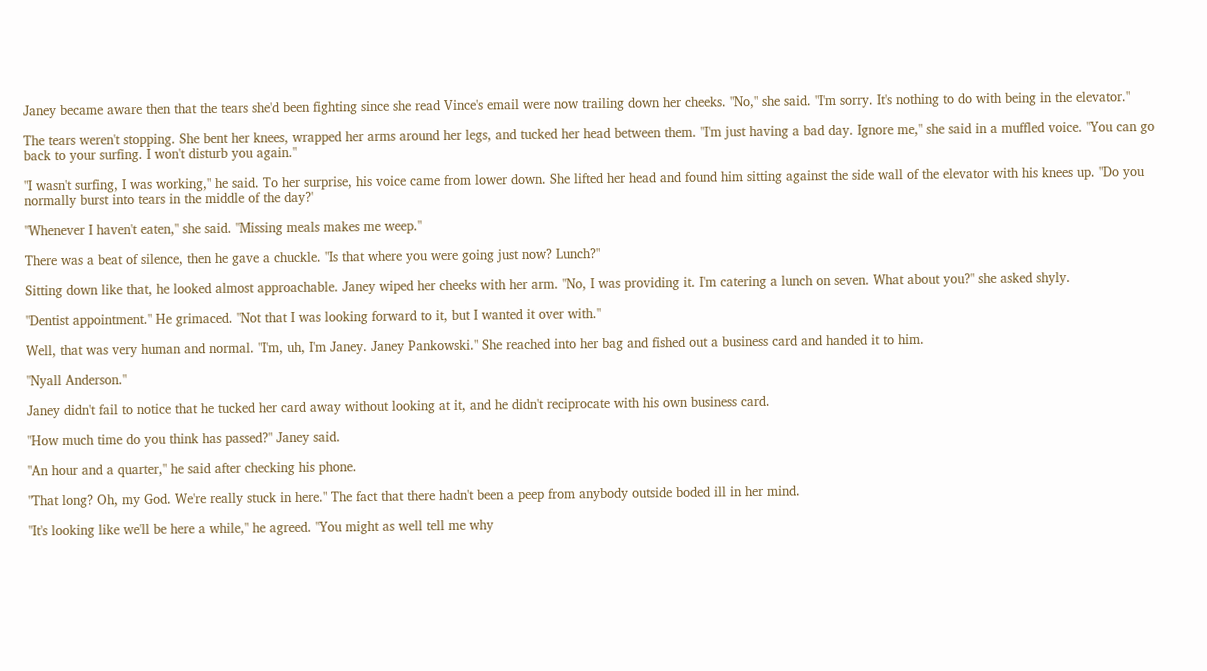Janey became aware then that the tears she'd been fighting since she read Vince's email were now trailing down her cheeks. "No," she said. "I'm sorry. It's nothing to do with being in the elevator."

The tears weren't stopping. She bent her knees, wrapped her arms around her legs, and tucked her head between them. "I'm just having a bad day. Ignore me," she said in a muffled voice. "You can go back to your surfing. I won't disturb you again."

"I wasn't surfing, I was working," he said. To her surprise, his voice came from lower down. She lifted her head and found him sitting against the side wall of the elevator with his knees up. "Do you normally burst into tears in the middle of the day?'

"Whenever I haven't eaten," she said. "Missing meals makes me weep."

There was a beat of silence, then he gave a chuckle. "Is that where you were going just now? Lunch?"

Sitting down like that, he looked almost approachable. Janey wiped her cheeks with her arm. "No, I was providing it. I'm catering a lunch on seven. What about you?" she asked shyly.

"Dentist appointment." He grimaced. "Not that I was looking forward to it, but I wanted it over with."

Well, that was very human and normal. "I'm, uh, I'm Janey. Janey Pankowski." She reached into her bag and fished out a business card and handed it to him.

"Nyall Anderson."

Janey didn't fail to notice that he tucked her card away without looking at it, and he didn't reciprocate with his own business card.

"How much time do you think has passed?" Janey said.

"An hour and a quarter," he said after checking his phone.

"That long? Oh, my God. We're really stuck in here." The fact that there hadn't been a peep from anybody outside boded ill in her mind.

"It's looking like we'll be here a while," he agreed. "You might as well tell me why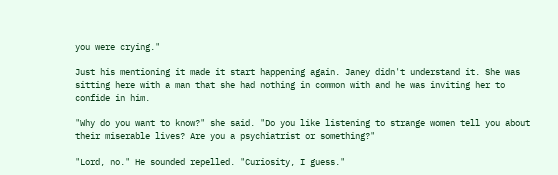you were crying."

Just his mentioning it made it start happening again. Janey didn't understand it. She was sitting here with a man that she had nothing in common with and he was inviting her to confide in him.

"Why do you want to know?" she said. "Do you like listening to strange women tell you about their miserable lives? Are you a psychiatrist or something?"

"Lord, no." He sounded repelled. "Curiosity, I guess."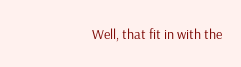Well, that fit in with the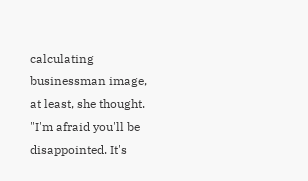calculating businessman image, at least, she thought. "I'm afraid you'll be disappointed. It's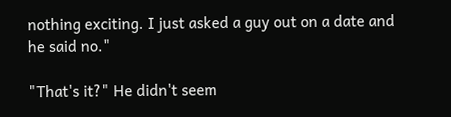nothing exciting. I just asked a guy out on a date and he said no."

"That's it?" He didn't seem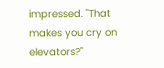impressed. "That makes you cry on elevators?"